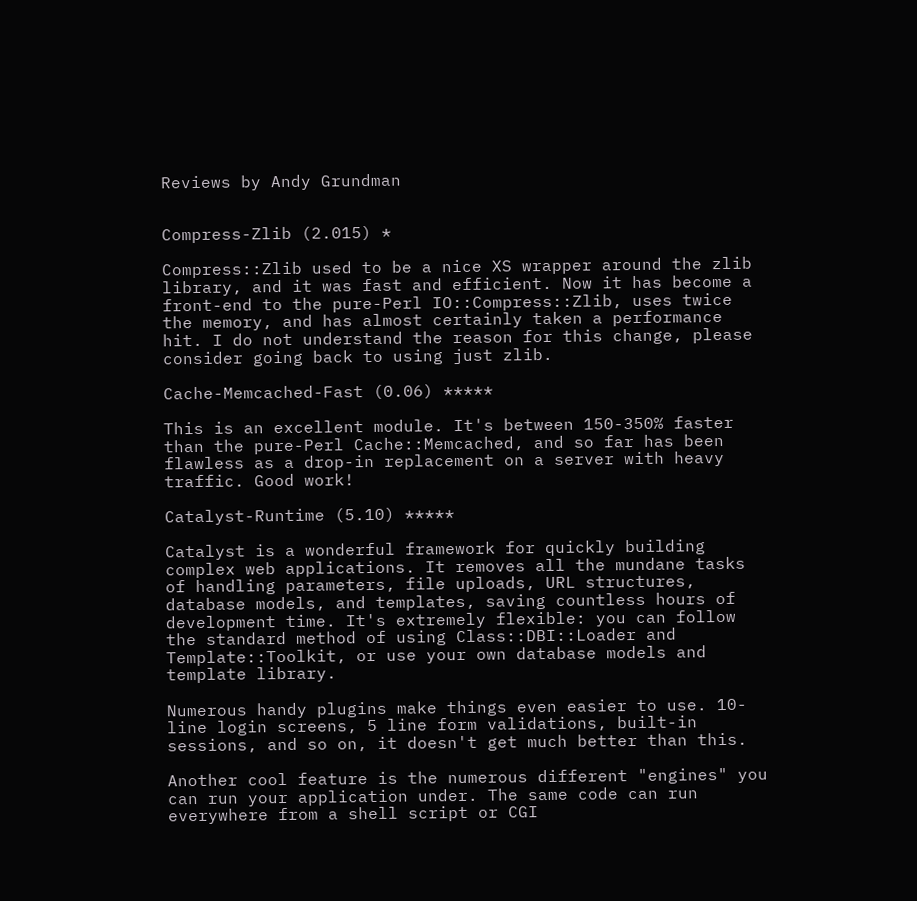Reviews by Andy Grundman


Compress-Zlib (2.015) *

Compress::Zlib used to be a nice XS wrapper around the zlib library, and it was fast and efficient. Now it has become a front-end to the pure-Perl IO::Compress::Zlib, uses twice the memory, and has almost certainly taken a performance hit. I do not understand the reason for this change, please consider going back to using just zlib.

Cache-Memcached-Fast (0.06) *****

This is an excellent module. It's between 150-350% faster than the pure-Perl Cache::Memcached, and so far has been flawless as a drop-in replacement on a server with heavy traffic. Good work!

Catalyst-Runtime (5.10) *****

Catalyst is a wonderful framework for quickly building complex web applications. It removes all the mundane tasks of handling parameters, file uploads, URL structures, database models, and templates, saving countless hours of development time. It's extremely flexible: you can follow the standard method of using Class::DBI::Loader and Template::Toolkit, or use your own database models and template library.

Numerous handy plugins make things even easier to use. 10-line login screens, 5 line form validations, built-in sessions, and so on, it doesn't get much better than this.

Another cool feature is the numerous different "engines" you can run your application under. The same code can run everywhere from a shell script or CGI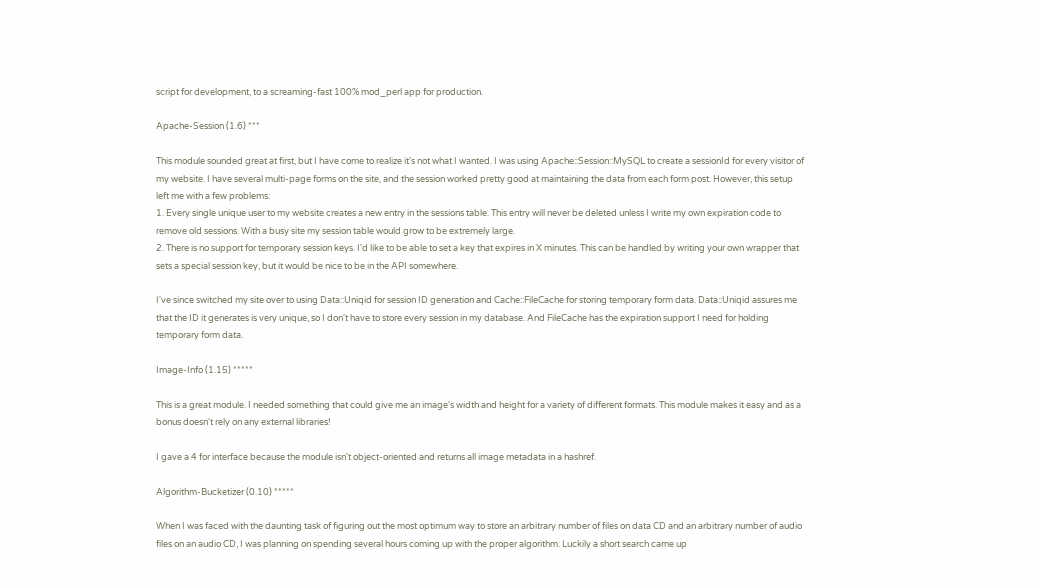script for development, to a screaming-fast 100% mod_perl app for production.

Apache-Session (1.6) ***

This module sounded great at first, but I have come to realize it's not what I wanted. I was using Apache::Session::MySQL to create a sessionId for every visitor of my website. I have several multi-page forms on the site, and the session worked pretty good at maintaining the data from each form post. However, this setup left me with a few problems:
1. Every single unique user to my website creates a new entry in the sessions table. This entry will never be deleted unless I write my own expiration code to remove old sessions. With a busy site my session table would grow to be extremely large.
2. There is no support for temporary session keys. I'd like to be able to set a key that expires in X minutes. This can be handled by writing your own wrapper that sets a special session key, but it would be nice to be in the API somewhere.

I've since switched my site over to using Data::Uniqid for session ID generation and Cache::FileCache for storing temporary form data. Data::Uniqid assures me that the ID it generates is very unique, so I don't have to store every session in my database. And FileCache has the expiration support I need for holding temporary form data.

Image-Info (1.15) *****

This is a great module. I needed something that could give me an image's width and height for a variety of different formats. This module makes it easy and as a bonus doesn't rely on any external libraries!

I gave a 4 for interface because the module isn't object-oriented and returns all image metadata in a hashref.

Algorithm-Bucketizer (0.10) *****

When I was faced with the daunting task of figuring out the most optimum way to store an arbitrary number of files on data CD and an arbitrary number of audio files on an audio CD, I was planning on spending several hours coming up with the proper algorithm. Luckily a short search came up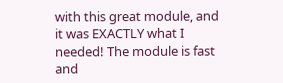with this great module, and it was EXACTLY what I needed! The module is fast and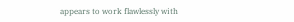appears to work flawlessly with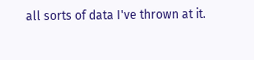all sorts of data I've thrown at it.